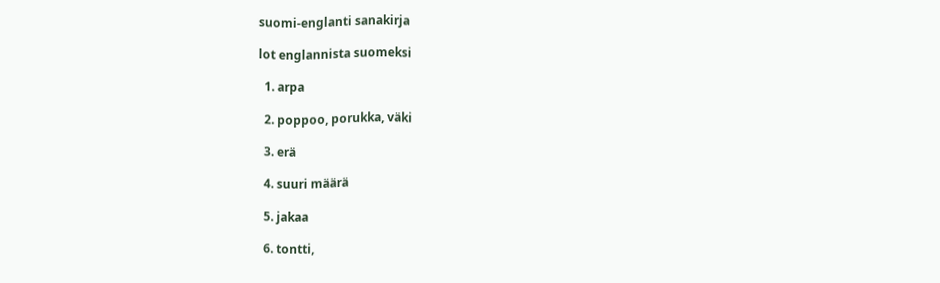suomi-englanti sanakirja

lot englannista suomeksi

  1. arpa

  2. poppoo, porukka, väki

  3. erä

  4. suuri määrä

  5. jakaa

  6. tontti,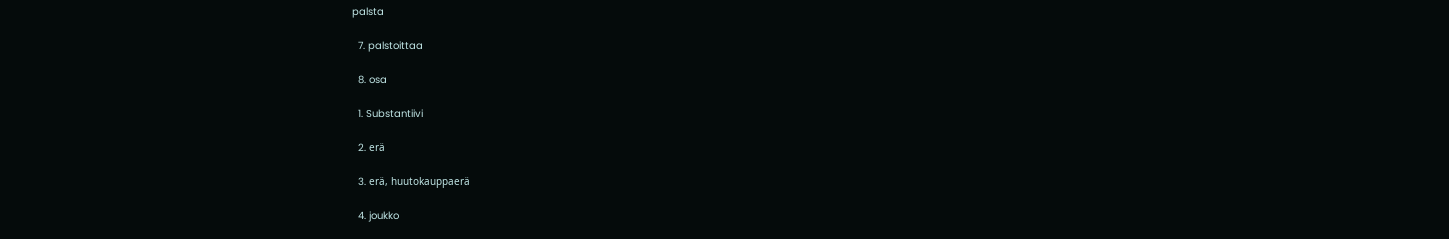palsta

  7. palstoittaa

  8. osa

  1. Substantiivi

  2. erä

  3. erä, huutokauppaerä

  4. joukko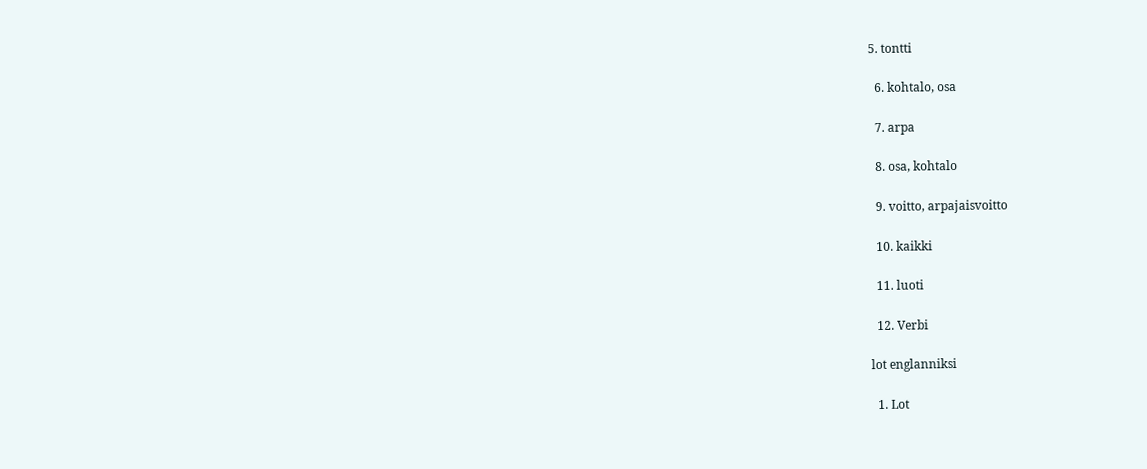5. tontti

  6. kohtalo, osa

  7. arpa

  8. osa, kohtalo

  9. voitto, arpajaisvoitto

  10. kaikki

  11. luoti

  12. Verbi

lot englanniksi

  1. Lot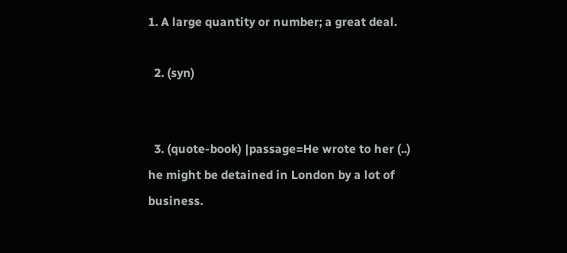1. A large quantity or number; a great deal.

  2. (syn)


  3. (quote-book) |passage=He wrote to her (..) he might be detained in London by a lot of business.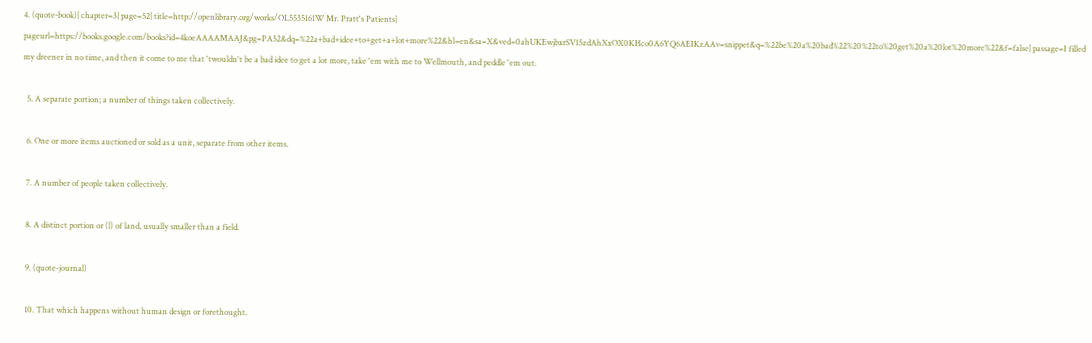4. (quote-book)| chapter=3| page=52| title=http://openlibrary.org/works/OL5535161W Mr. Pratt's Patients| pageurl=https://books.google.com/books?id=4koeAAAAMAAJ&pg=PA52&dq=%22a+bad+idee+to+get+a+lot+more%22&hl=en&sa=X&ved=0ahUKEwjbxrSV15zdAhXxOX0KHco0A6YQ6AEIKzAAv=snippet&q=%22be%20a%20bad%22%20%22to%20get%20a%20lot%20more%22&f=false| passage=I filled my dreener in no time, and then it come to me that 'twouldn't be a bad idee to get a lot more, take 'em with me to Wellmouth, and peddle 'em out.

  5. A separate portion; a number of things taken collectively.

  6. One or more items auctioned or sold as a unit, separate from other items.

  7. A number of people taken collectively.

  8. A distinct portion or (l) of land, usually smaller than a field.

  9. (quote-journal)

  10. That which happens without human design or forethought.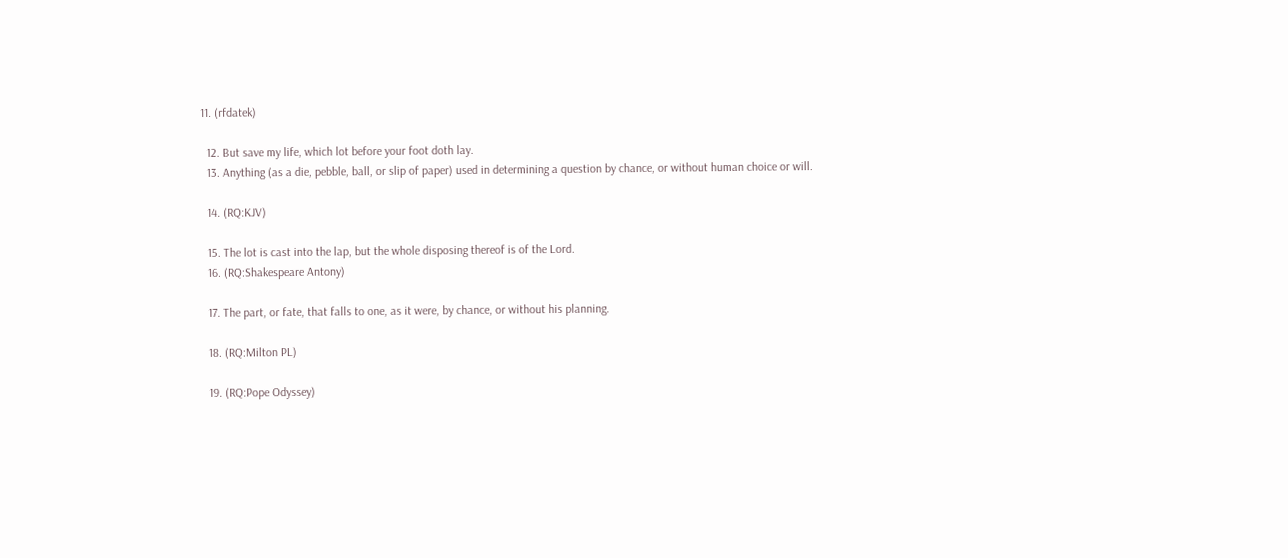11. (rfdatek)

  12. But save my life, which lot before your foot doth lay.
  13. Anything (as a die, pebble, ball, or slip of paper) used in determining a question by chance, or without human choice or will.

  14. (RQ:KJV)

  15. The lot is cast into the lap, but the whole disposing thereof is of the Lord.
  16. (RQ:Shakespeare Antony)

  17. The part, or fate, that falls to one, as it were, by chance, or without his planning.

  18. (RQ:Milton PL)

  19. (RQ:Pope Odyssey)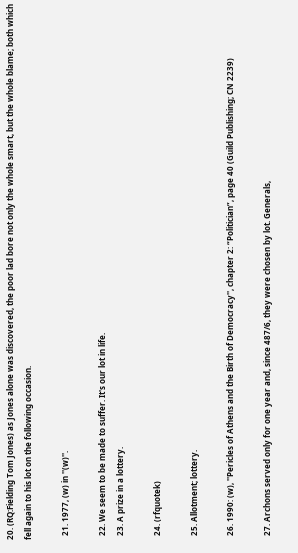20. (RQ:Fielding Tom Jones) as Jones alone was discovered, the poor lad bore not only the whole smart, but the whole blame; both which fell again to his lot on the following occasion.

  21. 1977, (w) in ''(w)''.

  22. We seem to be made to suffer. It's our lot in life.
  23. A prize in a lottery.

  24. (rfquotek)

  25. Allotment; lottery.

  26. 1990: (w), ''Pericles of Athens and the Birth of Democracy'', chapter 2: “Politician”, page 40 (Guild Publishing; CN 2239)

  27. Archons served only for one year and, since 487/6, they were chosen by lot. Generals,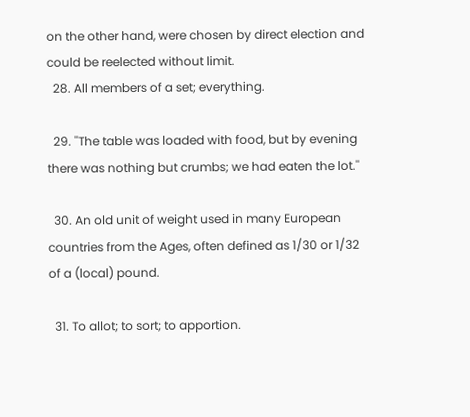on the other hand, were chosen by direct election and could be reelected without limit.
  28. All members of a set; everything.

  29. ''The table was loaded with food, but by evening there was nothing but crumbs; we had eaten the lot.''

  30. An old unit of weight used in many European countries from the Ages, often defined as 1/30 or 1/32 of a (local) pound.

  31. To allot; to sort; to apportion.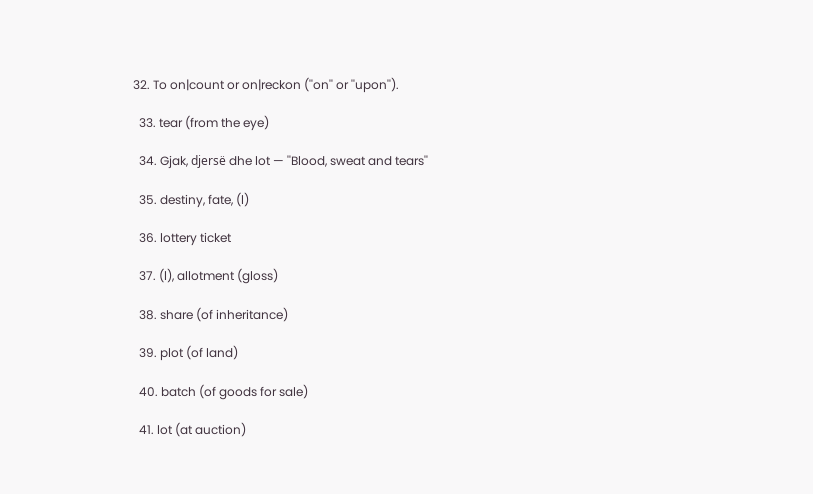32. To on|count or on|reckon (''on'' or ''upon'').

  33. tear (from the eye)

  34. Gjak, djersë dhe lot — ''Blood, sweat and tears''

  35. destiny, fate, (l)

  36. lottery ticket

  37. (l), allotment (gloss)

  38. share (of inheritance)

  39. plot (of land)

  40. batch (of goods for sale)

  41. lot (at auction)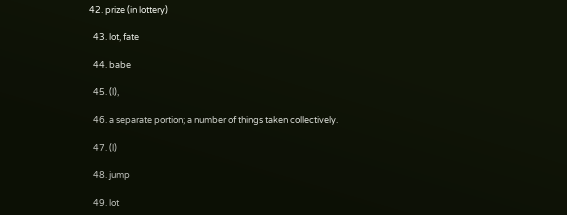42. prize (in lottery)

  43. lot, fate

  44. babe

  45. (l),

  46. a separate portion; a number of things taken collectively.

  47. (l)

  48. jump

  49. lot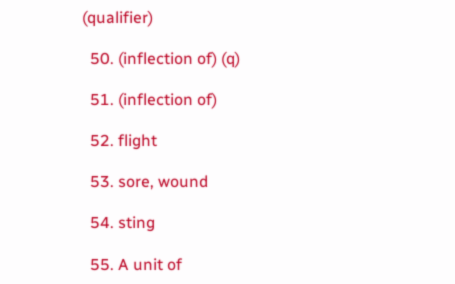(qualifier)

  50. (inflection of) (q)

  51. (inflection of)

  52. flight

  53. sore, wound

  54. sting

  55. A unit of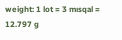weight: 1 lot = 3 mısqal = 12.797 g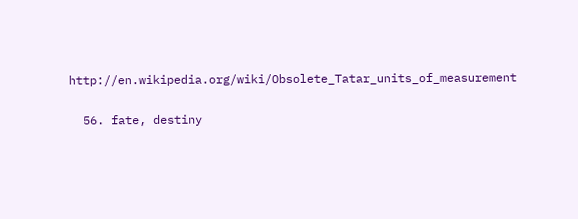http://en.wikipedia.org/wiki/Obsolete_Tatar_units_of_measurement

  56. fate, destiny